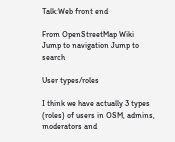Talk:Web front end

From OpenStreetMap Wiki
Jump to navigation Jump to search

User types/roles

I think we have actually 3 types (roles) of users in OSM, admins, moderators and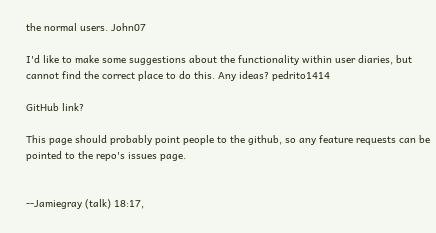the normal users. John07

I'd like to make some suggestions about the functionality within user diaries, but cannot find the correct place to do this. Any ideas? pedrito1414

GitHub link?

This page should probably point people to the github, so any feature requests can be pointed to the repo's issues page.


--Jamiegray (talk) 18:17,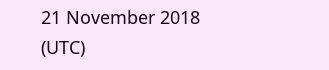21 November 2018 (UTC)